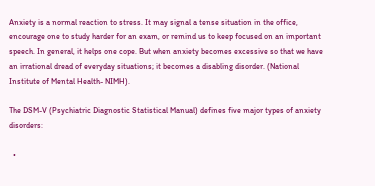Anxiety is a normal reaction to stress. It may signal a tense situation in the office, encourage one to study harder for an exam, or remind us to keep focused on an important speech. In general, it helps one cope. But when anxiety becomes excessive so that we have an irrational dread of everyday situations; it becomes a disabling disorder. (National Institute of Mental Health- NIMH).

The DSM-V (Psychiatric Diagnostic Statistical Manual) defines five major types of anxiety disorders:

  •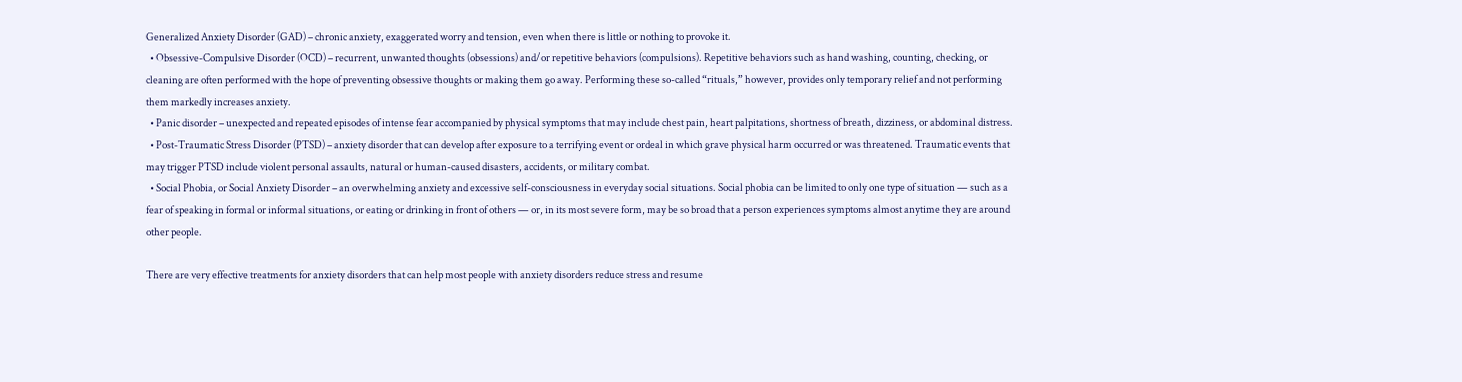Generalized Anxiety Disorder (GAD) – chronic anxiety, exaggerated worry and tension, even when there is little or nothing to provoke it.
  • Obsessive-Compulsive Disorder (OCD) – recurrent, unwanted thoughts (obsessions) and/or repetitive behaviors (compulsions). Repetitive behaviors such as hand washing, counting, checking, or cleaning are often performed with the hope of preventing obsessive thoughts or making them go away. Performing these so-called “rituals,” however, provides only temporary relief and not performing them markedly increases anxiety.
  • Panic disorder – unexpected and repeated episodes of intense fear accompanied by physical symptoms that may include chest pain, heart palpitations, shortness of breath, dizziness, or abdominal distress.
  • Post-Traumatic Stress Disorder (PTSD) – anxiety disorder that can develop after exposure to a terrifying event or ordeal in which grave physical harm occurred or was threatened. Traumatic events that may trigger PTSD include violent personal assaults, natural or human-caused disasters, accidents, or military combat.
  • Social Phobia, or Social Anxiety Disorder – an overwhelming anxiety and excessive self-consciousness in everyday social situations. Social phobia can be limited to only one type of situation — such as a fear of speaking in formal or informal situations, or eating or drinking in front of others — or, in its most severe form, may be so broad that a person experiences symptoms almost anytime they are around other people.

There are very effective treatments for anxiety disorders that can help most people with anxiety disorders reduce stress and resume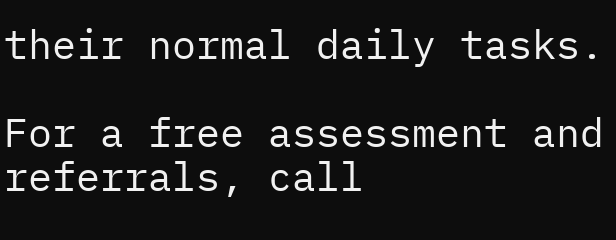their normal daily tasks.

For a free assessment and referrals, call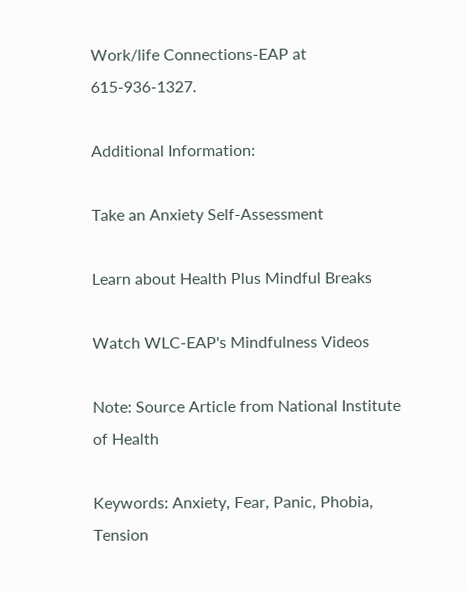Work/life Connections-EAP at 615-936-1327.

Additional Information:

Take an Anxiety Self-Assessment

Learn about Health Plus Mindful Breaks

Watch WLC-EAP's Mindfulness Videos

Note: Source Article from National Institute of Health

Keywords: Anxiety, Fear, Panic, Phobia, Tension